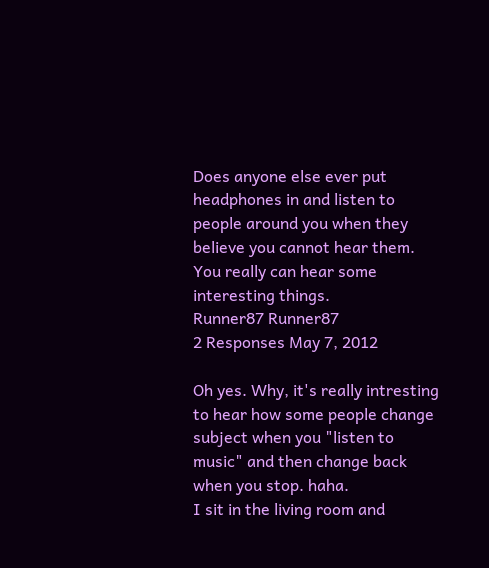Does anyone else ever put headphones in and listen to people around you when they believe you cannot hear them. You really can hear some interesting things.
Runner87 Runner87
2 Responses May 7, 2012

Oh yes. Why, it's really intresting to hear how some people change subject when you "listen to music" and then change back when you stop. haha.
I sit in the living room and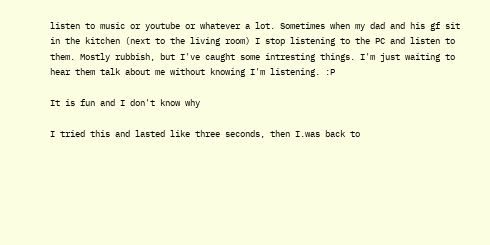listen to music or youtube or whatever a lot. Sometimes when my dad and his gf sit in the kitchen (next to the living room) I stop listening to the PC and listen to them. Mostly rubbish, but I've caught some intresting things. I'm just waiting to hear them talk about me without knowing I'm listening. :P

It is fun and I don't know why

I tried this and lasted like three seconds, then I.was back to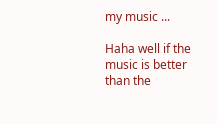my music ...

Haha well if the music is better than the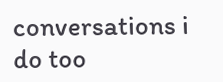conversations i do too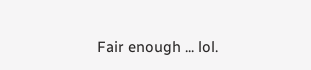Fair enough ... lol.